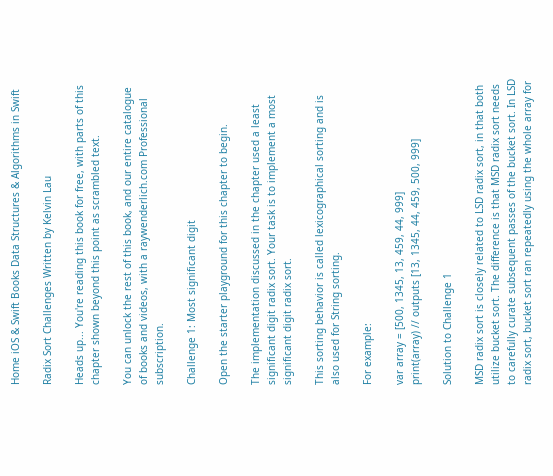Home iOS & Swift Books Data Structures & Algorithms in Swift

Radix Sort Challenges Written by Kelvin Lau

Heads up... You're reading this book for free, with parts of this chapter shown beyond this point as scrambled text.

You can unlock the rest of this book, and our entire catalogue of books and videos, with a raywenderlich.com Professional subscription.

Challenge 1: Most significant digit

Open the starter playground for this chapter to begin.

The implementation discussed in the chapter used a least significant digit radix sort. Your task is to implement a most significant digit radix sort.

This sorting behavior is called lexicographical sorting and is also used for String sorting.

For example:

var array = [500, 1345, 13, 459, 44, 999]
print(array) // outputs [13, 1345, 44, 459, 500, 999]

Solution to Challenge 1

MSD radix sort is closely related to LSD radix sort, in that both utilize bucket sort. The difference is that MSD radix sort needs to carefully curate subsequent passes of the bucket sort. In LSD radix sort, bucket sort ran repeatedly using the whole array for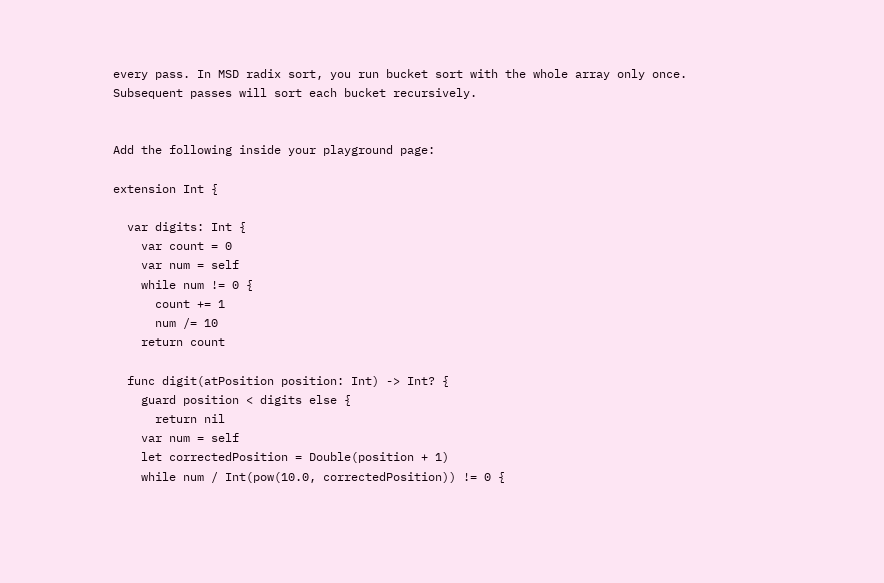every pass. In MSD radix sort, you run bucket sort with the whole array only once. Subsequent passes will sort each bucket recursively.


Add the following inside your playground page:

extension Int {

  var digits: Int {
    var count = 0
    var num = self
    while num != 0 {
      count += 1
      num /= 10
    return count

  func digit(atPosition position: Int) -> Int? {
    guard position < digits else {
      return nil
    var num = self
    let correctedPosition = Double(position + 1)
    while num / Int(pow(10.0, correctedPosition)) != 0 {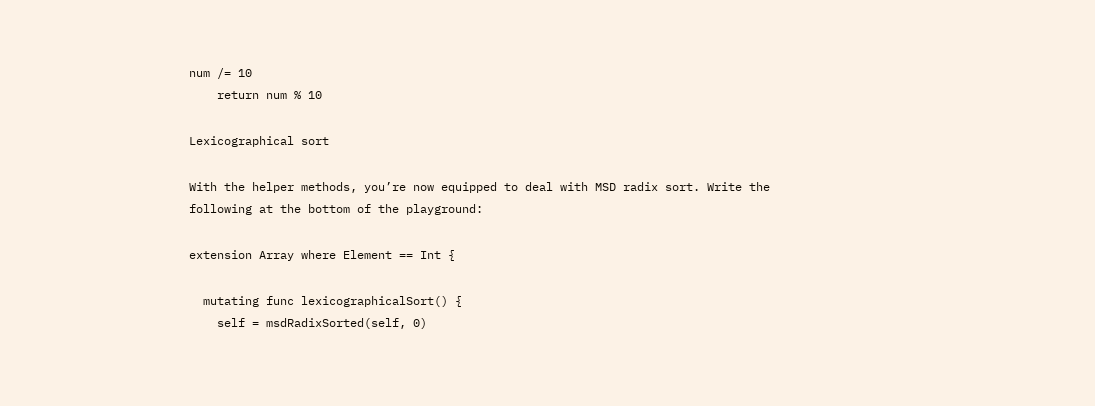num /= 10
    return num % 10

Lexicographical sort

With the helper methods, you’re now equipped to deal with MSD radix sort. Write the following at the bottom of the playground:

extension Array where Element == Int {

  mutating func lexicographicalSort() {
    self = msdRadixSorted(self, 0)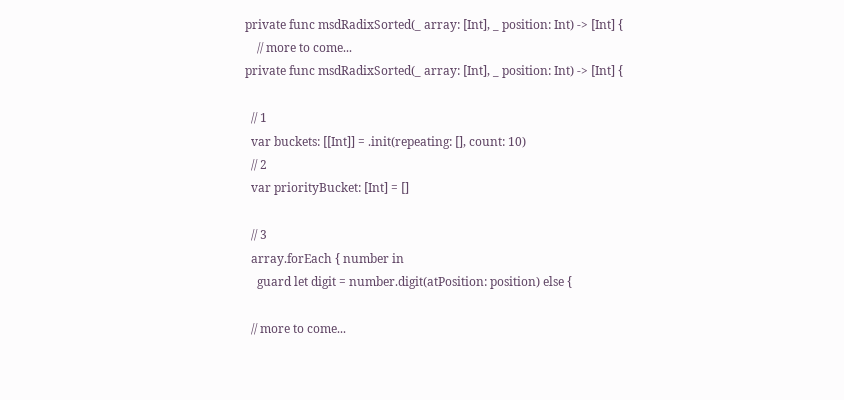private func msdRadixSorted(_ array: [Int], _ position: Int) -> [Int] {
    // more to come...
private func msdRadixSorted(_ array: [Int], _ position: Int) -> [Int] {

  // 1
  var buckets: [[Int]] = .init(repeating: [], count: 10)
  // 2
  var priorityBucket: [Int] = []

  // 3
  array.forEach { number in
    guard let digit = number.digit(atPosition: position) else {

  // more to come...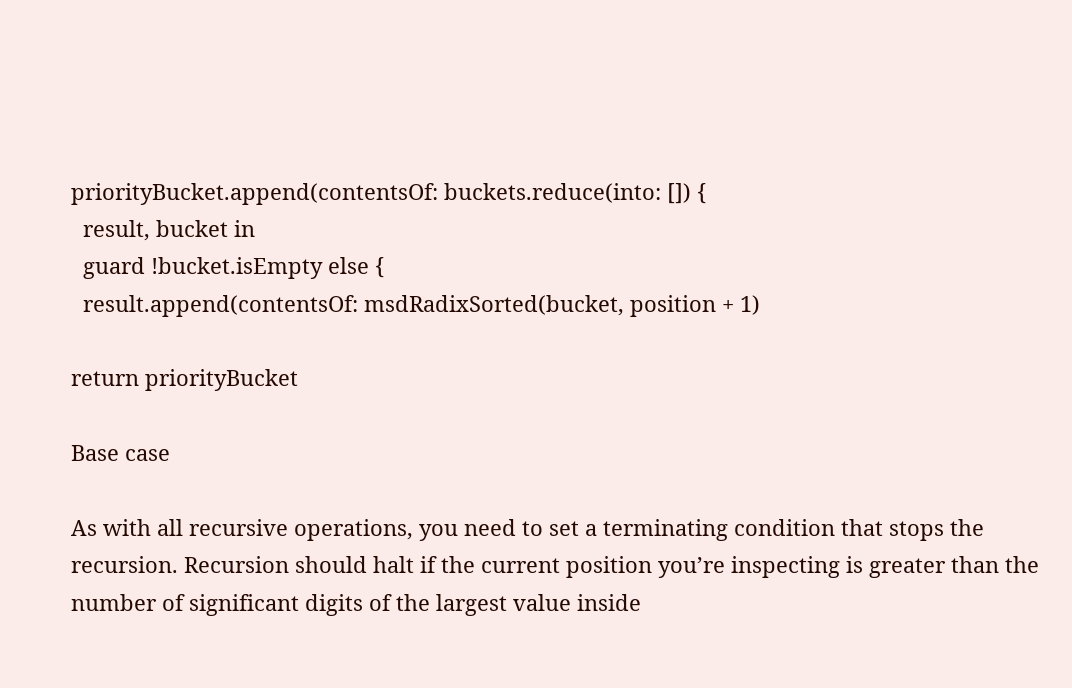priorityBucket.append(contentsOf: buckets.reduce(into: []) {
  result, bucket in
  guard !bucket.isEmpty else {
  result.append(contentsOf: msdRadixSorted(bucket, position + 1)

return priorityBucket

Base case

As with all recursive operations, you need to set a terminating condition that stops the recursion. Recursion should halt if the current position you’re inspecting is greater than the number of significant digits of the largest value inside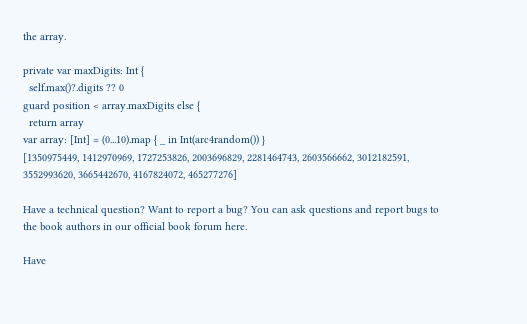the array.

private var maxDigits: Int {
  self.max()?.digits ?? 0
guard position < array.maxDigits else {
  return array
var array: [Int] = (0...10).map { _ in Int(arc4random()) }
[1350975449, 1412970969, 1727253826, 2003696829, 2281464743, 2603566662, 3012182591, 3552993620, 3665442670, 4167824072, 465277276]

Have a technical question? Want to report a bug? You can ask questions and report bugs to the book authors in our official book forum here.

Have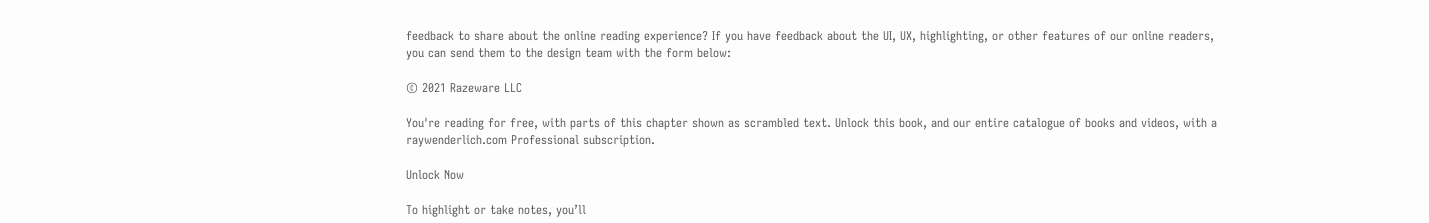feedback to share about the online reading experience? If you have feedback about the UI, UX, highlighting, or other features of our online readers, you can send them to the design team with the form below:

© 2021 Razeware LLC

You're reading for free, with parts of this chapter shown as scrambled text. Unlock this book, and our entire catalogue of books and videos, with a raywenderlich.com Professional subscription.

Unlock Now

To highlight or take notes, you’ll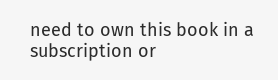need to own this book in a subscription or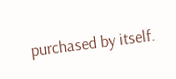purchased by itself.